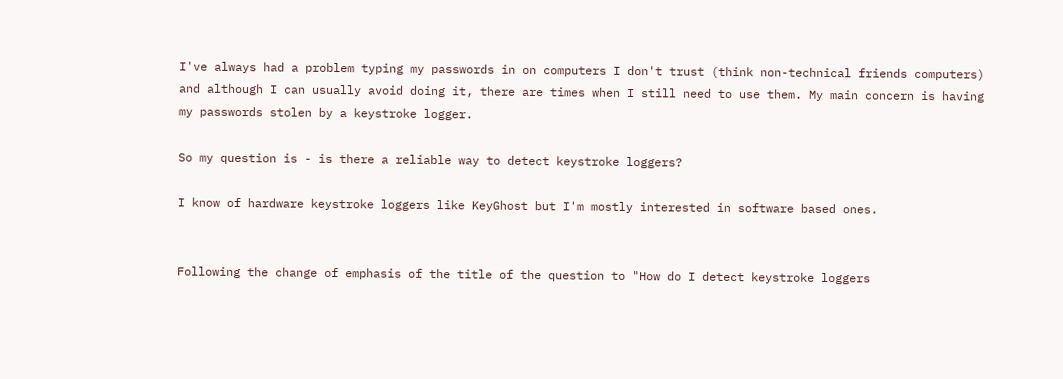I've always had a problem typing my passwords in on computers I don't trust (think non-technical friends computers) and although I can usually avoid doing it, there are times when I still need to use them. My main concern is having my passwords stolen by a keystroke logger.

So my question is - is there a reliable way to detect keystroke loggers?

I know of hardware keystroke loggers like KeyGhost but I'm mostly interested in software based ones.


Following the change of emphasis of the title of the question to "How do I detect keystroke loggers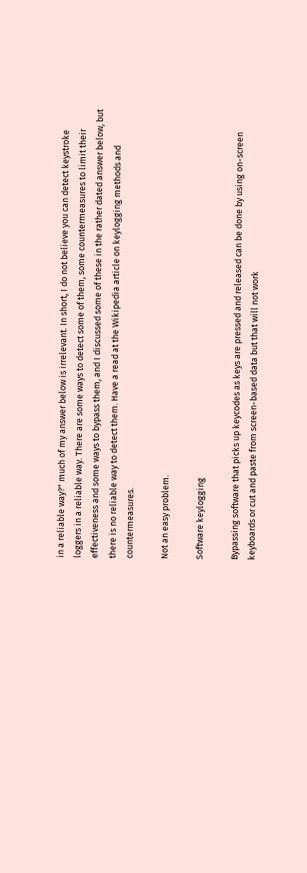in a reliable way?" much of my answer below is irrelevant. In short, I do not believe you can detect keystroke loggers in a reliable way. There are some ways to detect some of them, some countermeasures to limit their effectiveness and some ways to bypass them, and I discussed some of these in the rather dated answer below, but there is no reliable way to detect them. Have a read at the Wikipedia article on keylogging methods and countermeasures.

Not an easy problem.

Software keylogging

Bypassing software that picks up keycodes as keys are pressed and released can be done by using on-screen keyboards or cut and paste from screen-based data but that will not work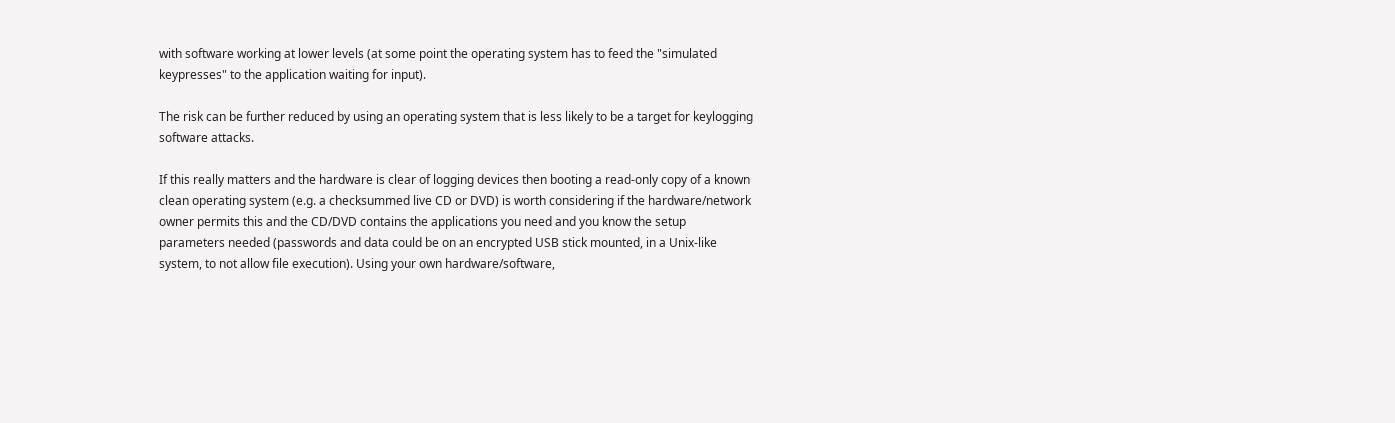with software working at lower levels (at some point the operating system has to feed the "simulated keypresses" to the application waiting for input).

The risk can be further reduced by using an operating system that is less likely to be a target for keylogging software attacks.

If this really matters and the hardware is clear of logging devices then booting a read-only copy of a known clean operating system (e.g. a checksummed live CD or DVD) is worth considering if the hardware/network owner permits this and the CD/DVD contains the applications you need and you know the setup parameters needed (passwords and data could be on an encrypted USB stick mounted, in a Unix-like system, to not allow file execution). Using your own hardware/software,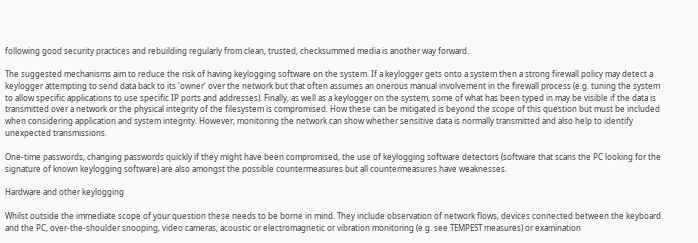following good security practices and rebuilding regularly from clean, trusted, checksummed media is another way forward.

The suggested mechanisms aim to reduce the risk of having keylogging software on the system. If a keylogger gets onto a system then a strong firewall policy may detect a keylogger attempting to send data back to its 'owner' over the network but that often assumes an onerous manual involvement in the firewall process (e.g. tuning the system to allow specific applications to use specific IP ports and addresses). Finally, as well as a keylogger on the system, some of what has been typed in may be visible if the data is transmitted over a network or the physical integrity of the filesystem is compromised. How these can be mitigated is beyond the scope of this question but must be included when considering application and system integrity. However, monitoring the network can show whether sensitive data is normally transmitted and also help to identify unexpected transmissions.

One-time passwords, changing passwords quickly if they might have been compromised, the use of keylogging software detectors (software that scans the PC looking for the signature of known keylogging software) are also amongst the possible countermeasures but all countermeasures have weaknesses.

Hardware and other keylogging

Whilst outside the immediate scope of your question these needs to be borne in mind. They include observation of network flows, devices connected between the keyboard and the PC, over-the-shoulder snooping, video cameras, acoustic or electromagnetic or vibration monitoring (e.g. see TEMPEST measures) or examination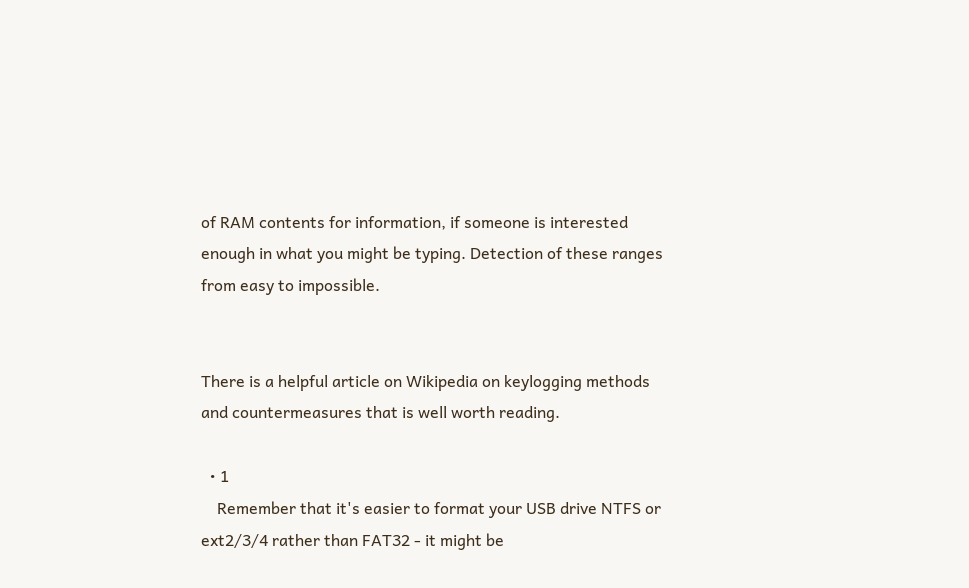of RAM contents for information, if someone is interested enough in what you might be typing. Detection of these ranges from easy to impossible.


There is a helpful article on Wikipedia on keylogging methods and countermeasures that is well worth reading.

  • 1
    Remember that it's easier to format your USB drive NTFS or ext2/3/4 rather than FAT32 - it might be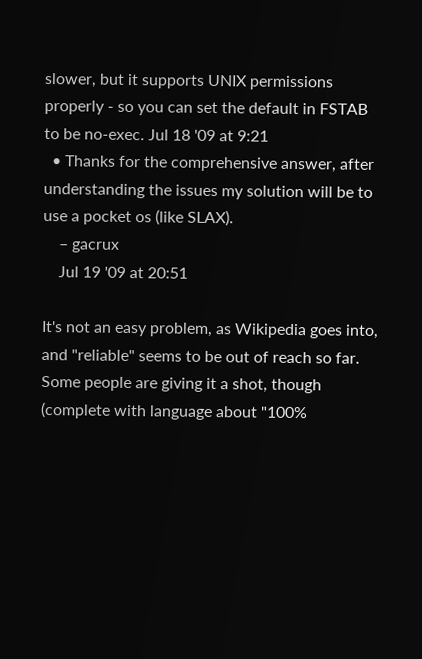slower, but it supports UNIX permissions properly - so you can set the default in FSTAB to be no-exec. Jul 18 '09 at 9:21
  • Thanks for the comprehensive answer, after understanding the issues my solution will be to use a pocket os (like SLAX).
    – gacrux
    Jul 19 '09 at 20:51

It's not an easy problem, as Wikipedia goes into, and "reliable" seems to be out of reach so far. Some people are giving it a shot, though (complete with language about "100%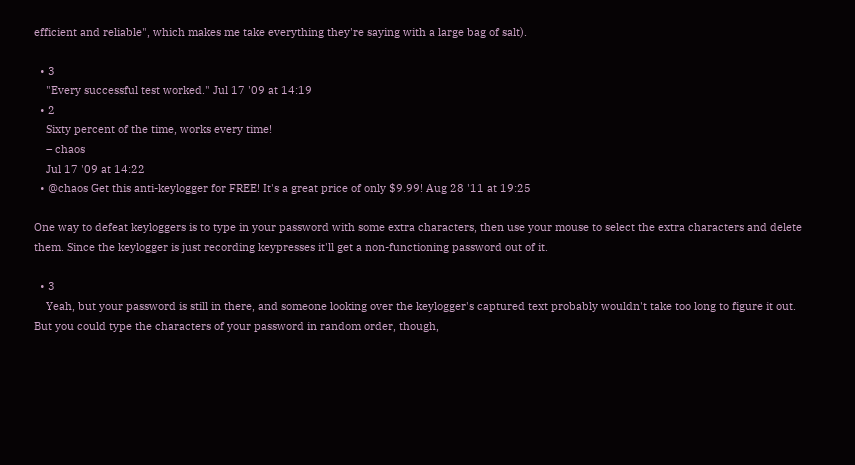efficient and reliable", which makes me take everything they're saying with a large bag of salt).

  • 3
    "Every successful test worked." Jul 17 '09 at 14:19
  • 2
    Sixty percent of the time, works every time!
    – chaos
    Jul 17 '09 at 14:22
  • @chaos Get this anti-keylogger for FREE! It's a great price of only $9.99! Aug 28 '11 at 19:25

One way to defeat keyloggers is to type in your password with some extra characters, then use your mouse to select the extra characters and delete them. Since the keylogger is just recording keypresses it'll get a non-functioning password out of it.

  • 3
    Yeah, but your password is still in there, and someone looking over the keylogger's captured text probably wouldn't take too long to figure it out. But you could type the characters of your password in random order, though,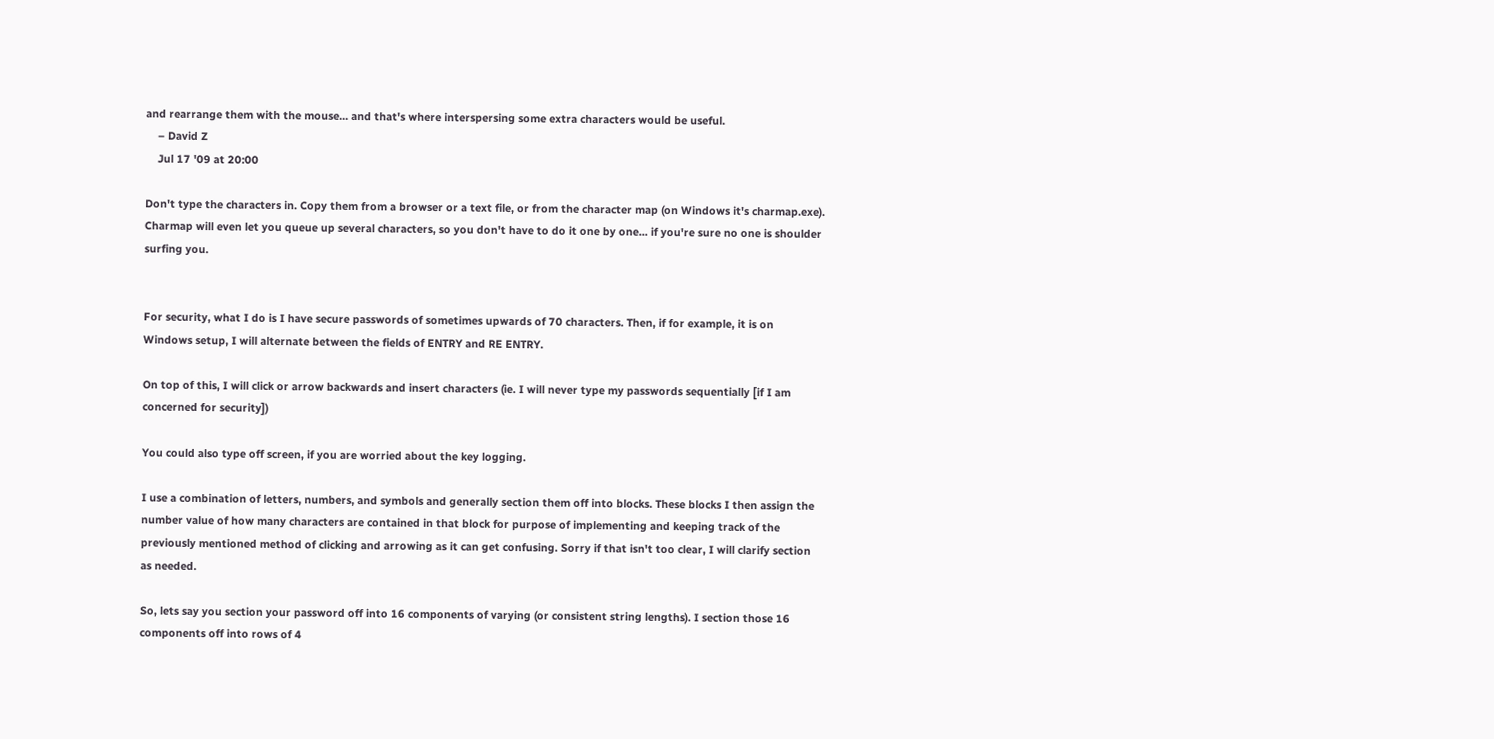and rearrange them with the mouse... and that's where interspersing some extra characters would be useful.
    – David Z
    Jul 17 '09 at 20:00

Don't type the characters in. Copy them from a browser or a text file, or from the character map (on Windows it's charmap.exe). Charmap will even let you queue up several characters, so you don't have to do it one by one... if you're sure no one is shoulder surfing you.


For security, what I do is I have secure passwords of sometimes upwards of 70 characters. Then, if for example, it is on Windows setup, I will alternate between the fields of ENTRY and RE ENTRY.

On top of this, I will click or arrow backwards and insert characters (ie. I will never type my passwords sequentially [if I am concerned for security])

You could also type off screen, if you are worried about the key logging.

I use a combination of letters, numbers, and symbols and generally section them off into blocks. These blocks I then assign the number value of how many characters are contained in that block for purpose of implementing and keeping track of the previously mentioned method of clicking and arrowing as it can get confusing. Sorry if that isn't too clear, I will clarify section as needed.

So, lets say you section your password off into 16 components of varying (or consistent string lengths). I section those 16 components off into rows of 4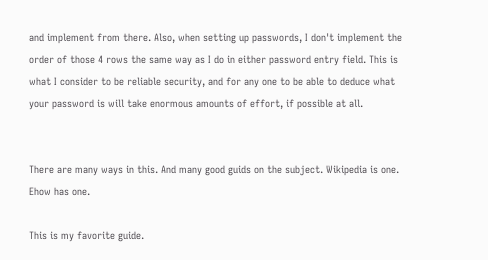and implement from there. Also, when setting up passwords, I don't implement the order of those 4 rows the same way as I do in either password entry field. This is what I consider to be reliable security, and for any one to be able to deduce what your password is will take enormous amounts of effort, if possible at all.


There are many ways in this. And many good guids on the subject. Wikipedia is one. Ehow has one.

This is my favorite guide.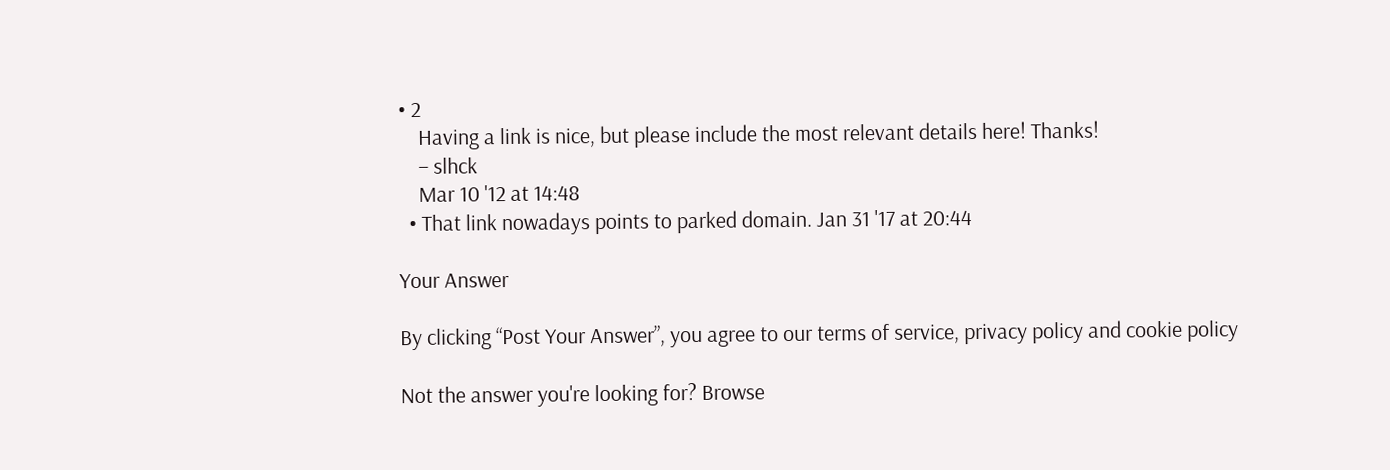• 2
    Having a link is nice, but please include the most relevant details here! Thanks!
    – slhck
    Mar 10 '12 at 14:48
  • That link nowadays points to parked domain. Jan 31 '17 at 20:44

Your Answer

By clicking “Post Your Answer”, you agree to our terms of service, privacy policy and cookie policy

Not the answer you're looking for? Browse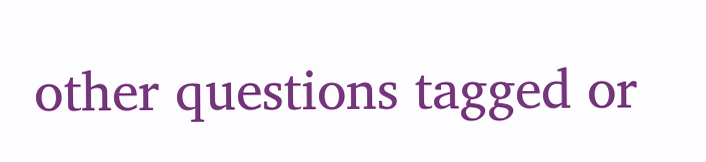other questions tagged or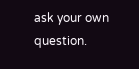ask your own question.